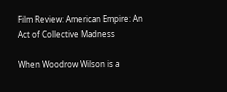Film Review: American Empire: An Act of Collective Madness

When Woodrow Wilson is a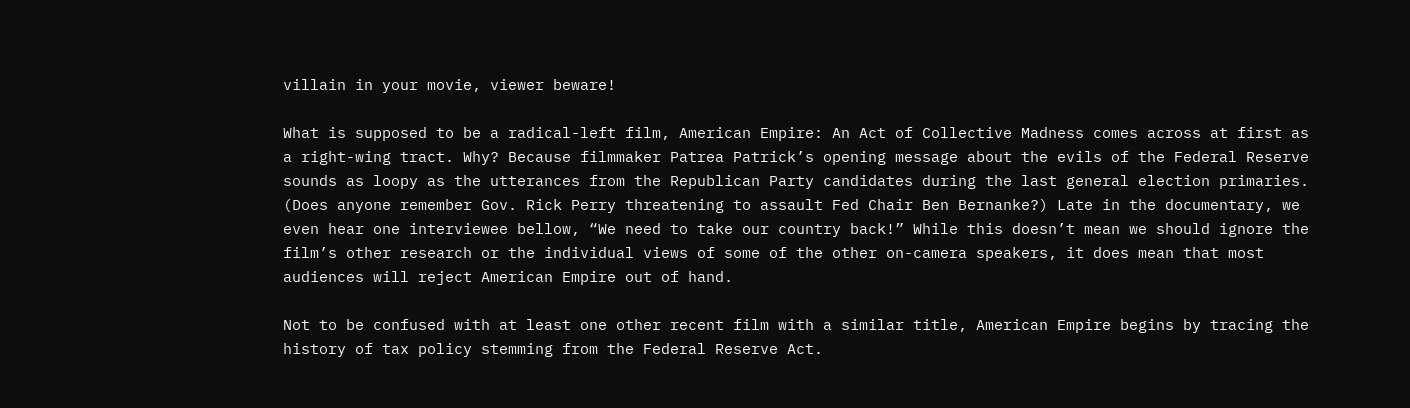villain in your movie, viewer beware!

What is supposed to be a radical-left film, American Empire: An Act of Collective Madness comes across at first as a right-wing tract. Why? Because filmmaker Patrea Patrick’s opening message about the evils of the Federal Reserve sounds as loopy as the utterances from the Republican Party candidates during the last general election primaries. (Does anyone remember Gov. Rick Perry threatening to assault Fed Chair Ben Bernanke?) Late in the documentary, we even hear one interviewee bellow, “We need to take our country back!” While this doesn’t mean we should ignore the film’s other research or the individual views of some of the other on-camera speakers, it does mean that most audiences will reject American Empire out of hand.

Not to be confused with at least one other recent film with a similar title, American Empire begins by tracing the history of tax policy stemming from the Federal Reserve Act.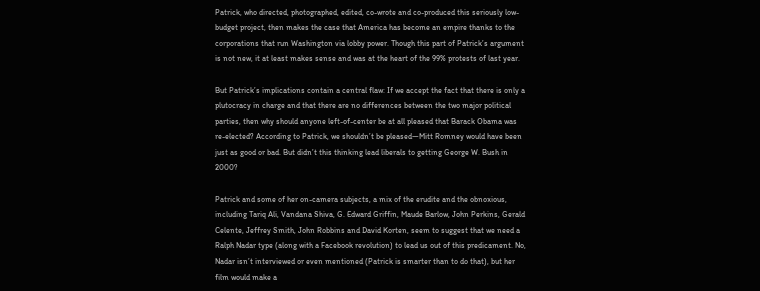Patrick, who directed, photographed, edited, co-wrote and co-produced this seriously low-budget project, then makes the case that America has become an empire thanks to the corporations that run Washington via lobby power. Though this part of Patrick’s argument is not new, it at least makes sense and was at the heart of the 99% protests of last year.

But Patrick’s implications contain a central flaw: If we accept the fact that there is only a plutocracy in charge and that there are no differences between the two major political parties, then why should anyone left-of-center be at all pleased that Barack Obama was re-elected? According to Patrick, we shouldn’t be pleased—Mitt Romney would have been just as good or bad. But didn’t this thinking lead liberals to getting George W. Bush in 2000?

Patrick and some of her on-camera subjects, a mix of the erudite and the obnoxious, including Tariq Ali, Vandana Shiva, G. Edward Griffin, Maude Barlow, John Perkins, Gerald Celente, Jeffrey Smith, John Robbins and David Korten, seem to suggest that we need a Ralph Nadar type (along with a Facebook revolution) to lead us out of this predicament. No, Nadar isn’t interviewed or even mentioned (Patrick is smarter than to do that), but her film would make a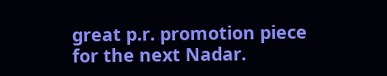great p.r. promotion piece for the next Nadar.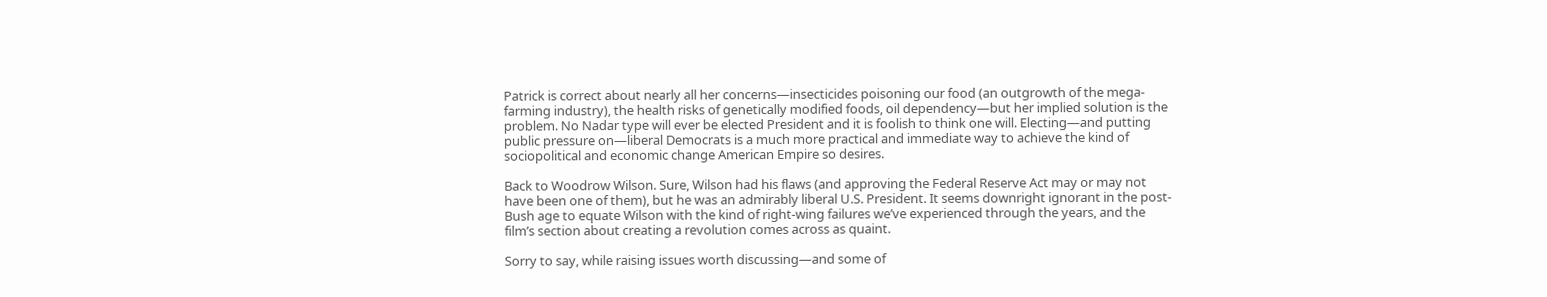Patrick is correct about nearly all her concerns—insecticides poisoning our food (an outgrowth of the mega-farming industry), the health risks of genetically modified foods, oil dependency—but her implied solution is the problem. No Nadar type will ever be elected President and it is foolish to think one will. Electing—and putting public pressure on—liberal Democrats is a much more practical and immediate way to achieve the kind of sociopolitical and economic change American Empire so desires.

Back to Woodrow Wilson. Sure, Wilson had his flaws (and approving the Federal Reserve Act may or may not have been one of them), but he was an admirably liberal U.S. President. It seems downright ignorant in the post-Bush age to equate Wilson with the kind of right-wing failures we’ve experienced through the years, and the film’s section about creating a revolution comes across as quaint.

Sorry to say, while raising issues worth discussing—and some of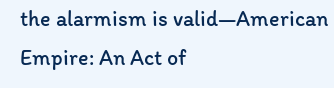the alarmism is valid—American Empire: An Act of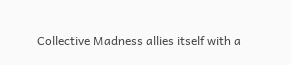Collective Madness allies itself with a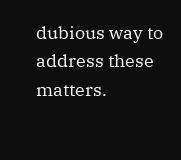dubious way to address these matters.